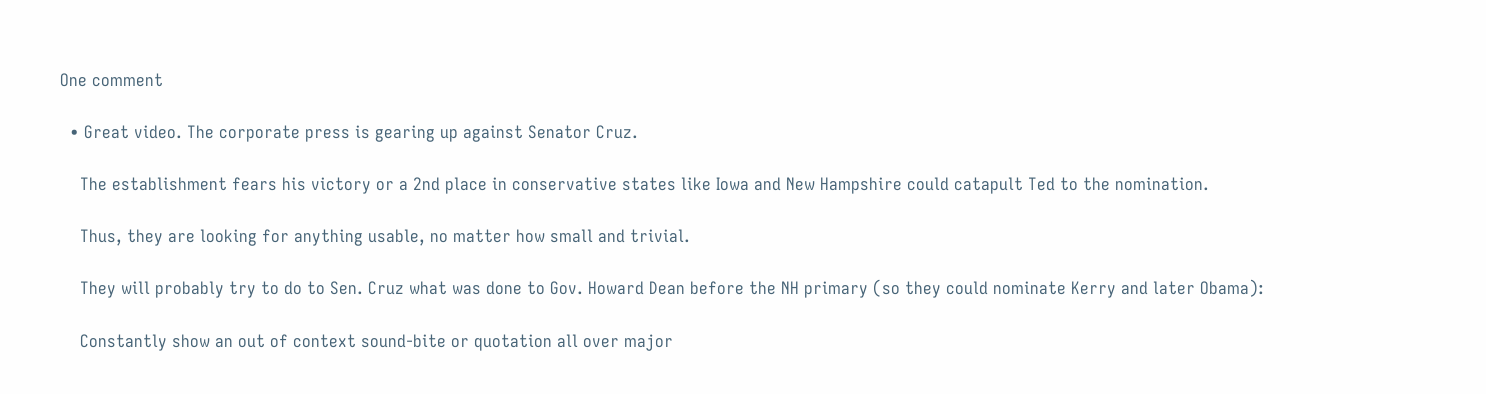One comment

  • Great video. The corporate press is gearing up against Senator Cruz.

    The establishment fears his victory or a 2nd place in conservative states like Iowa and New Hampshire could catapult Ted to the nomination.

    Thus, they are looking for anything usable, no matter how small and trivial.

    They will probably try to do to Sen. Cruz what was done to Gov. Howard Dean before the NH primary (so they could nominate Kerry and later Obama):

    Constantly show an out of context sound-bite or quotation all over major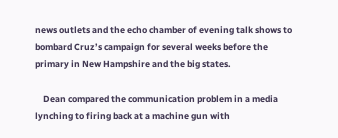news outlets and the echo chamber of evening talk shows to bombard Cruz’s campaign for several weeks before the primary in New Hampshire and the big states.

    Dean compared the communication problem in a media lynching to firing back at a machine gun with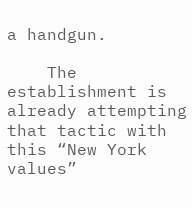a handgun.

    The establishment is already attempting that tactic with this “New York values”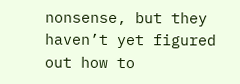nonsense, but they haven’t yet figured out how to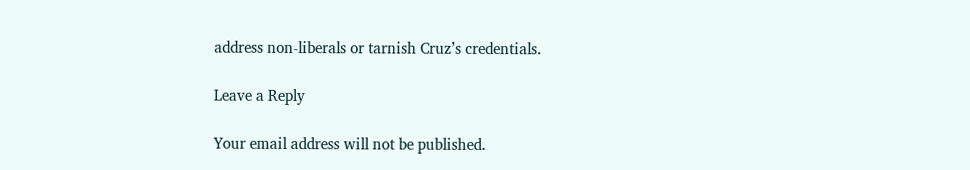address non-liberals or tarnish Cruz’s credentials.

Leave a Reply

Your email address will not be published.